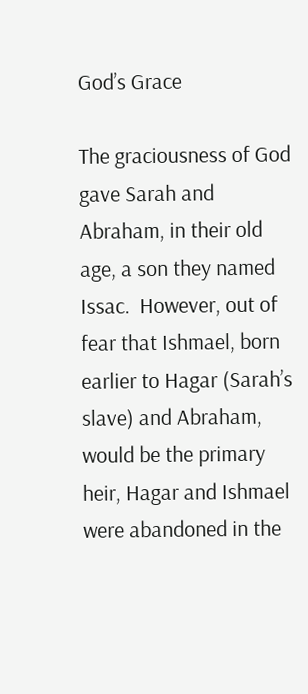God’s Grace

The graciousness of God gave Sarah and Abraham, in their old age, a son they named Issac.  However, out of fear that Ishmael, born earlier to Hagar (Sarah’s slave) and Abraham, would be the primary heir, Hagar and Ishmael were abandoned in the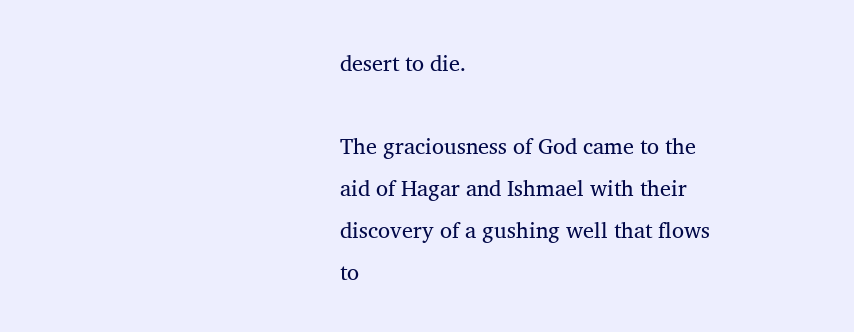desert to die.

The graciousness of God came to the aid of Hagar and Ishmael with their discovery of a gushing well that flows to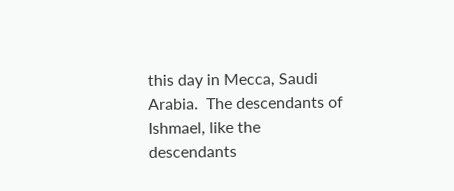this day in Mecca, Saudi Arabia.  The descendants of Ishmael, like the descendants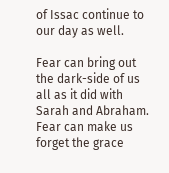of Issac continue to our day as well.

Fear can bring out the dark-side of us all as it did with Sarah and Abraham.  Fear can make us forget the grace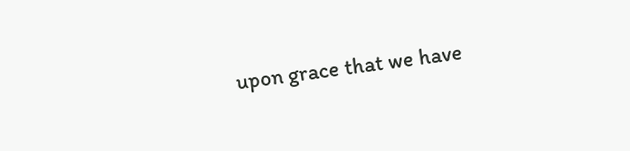upon grace that we have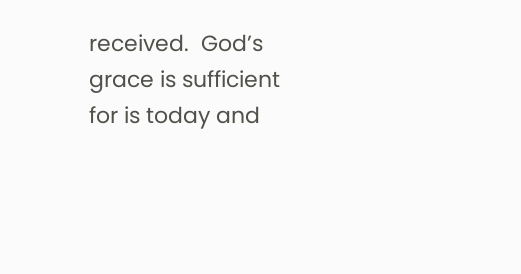received.  God’s grace is sufficient for is today and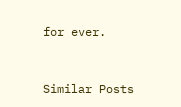for ever.



Similar Posts